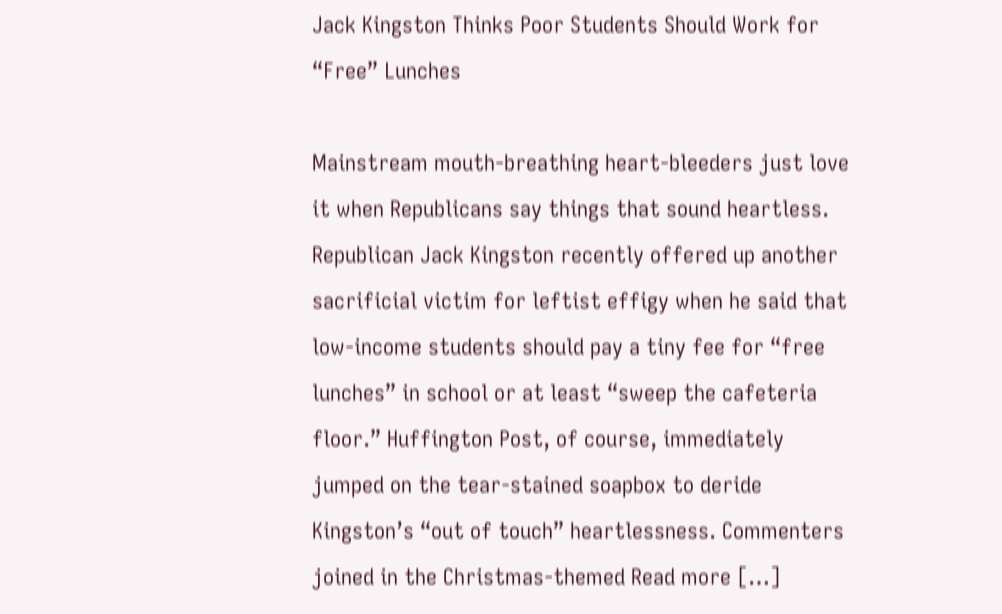Jack Kingston Thinks Poor Students Should Work for “Free” Lunches

Mainstream mouth-breathing heart-bleeders just love it when Republicans say things that sound heartless. Republican Jack Kingston recently offered up another sacrificial victim for leftist effigy when he said that low-income students should pay a tiny fee for “free lunches” in school or at least “sweep the cafeteria floor.” Huffington Post, of course, immediately jumped on the tear-stained soapbox to deride Kingston’s “out of touch” heartlessness. Commenters joined in the Christmas-themed Read more […]